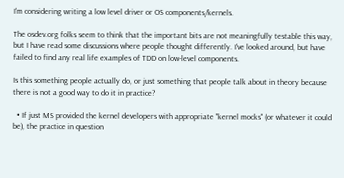I'm considering writing a low level driver or OS components/kernels.

The osdev.org folks seem to think that the important bits are not meaningfully testable this way, but I have read some discussions where people thought differently. I've looked around, but have failed to find any real life examples of TDD on low-level components.

Is this something people actually do, or just something that people talk about in theory because there is not a good way to do it in practice?

  • If just MS provided the kernel developers with appropriate "kernel mocks" (or whatever it could be), the practice in question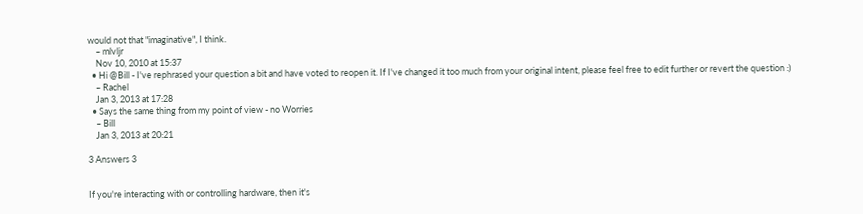would not that "imaginative", I think.
    – mlvljr
    Nov 10, 2010 at 15:37
  • Hi @Bill - I've rephrased your question a bit and have voted to reopen it. If I've changed it too much from your original intent, please feel free to edit further or revert the question :)
    – Rachel
    Jan 3, 2013 at 17:28
  • Says the same thing from my point of view - no Worries
    – Bill
    Jan 3, 2013 at 20:21

3 Answers 3


If you're interacting with or controlling hardware, then it's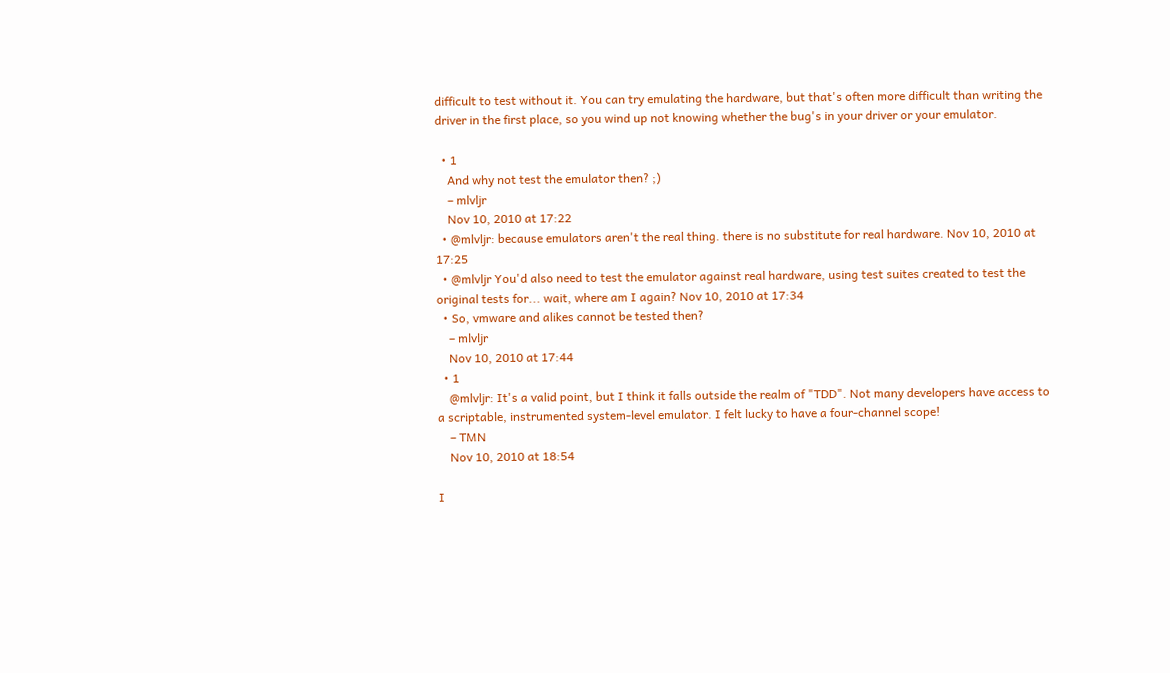difficult to test without it. You can try emulating the hardware, but that's often more difficult than writing the driver in the first place, so you wind up not knowing whether the bug's in your driver or your emulator.

  • 1
    And why not test the emulator then? ;)
    – mlvljr
    Nov 10, 2010 at 17:22
  • @mlvljr: because emulators aren't the real thing. there is no substitute for real hardware. Nov 10, 2010 at 17:25
  • @mlvljr You'd also need to test the emulator against real hardware, using test suites created to test the original tests for... wait, where am I again? Nov 10, 2010 at 17:34
  • So, vmware and alikes cannot be tested then?
    – mlvljr
    Nov 10, 2010 at 17:44
  • 1
    @mlvljr: It's a valid point, but I think it falls outside the realm of "TDD". Not many developers have access to a scriptable, instrumented system-level emulator. I felt lucky to have a four-channel scope!
    – TMN
    Nov 10, 2010 at 18:54

I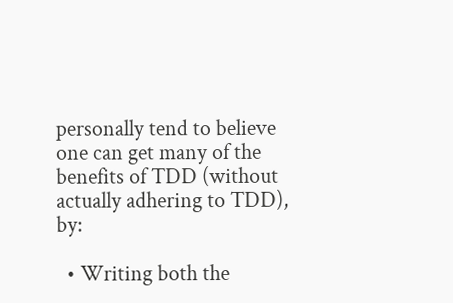personally tend to believe one can get many of the benefits of TDD (without actually adhering to TDD), by:

  • Writing both the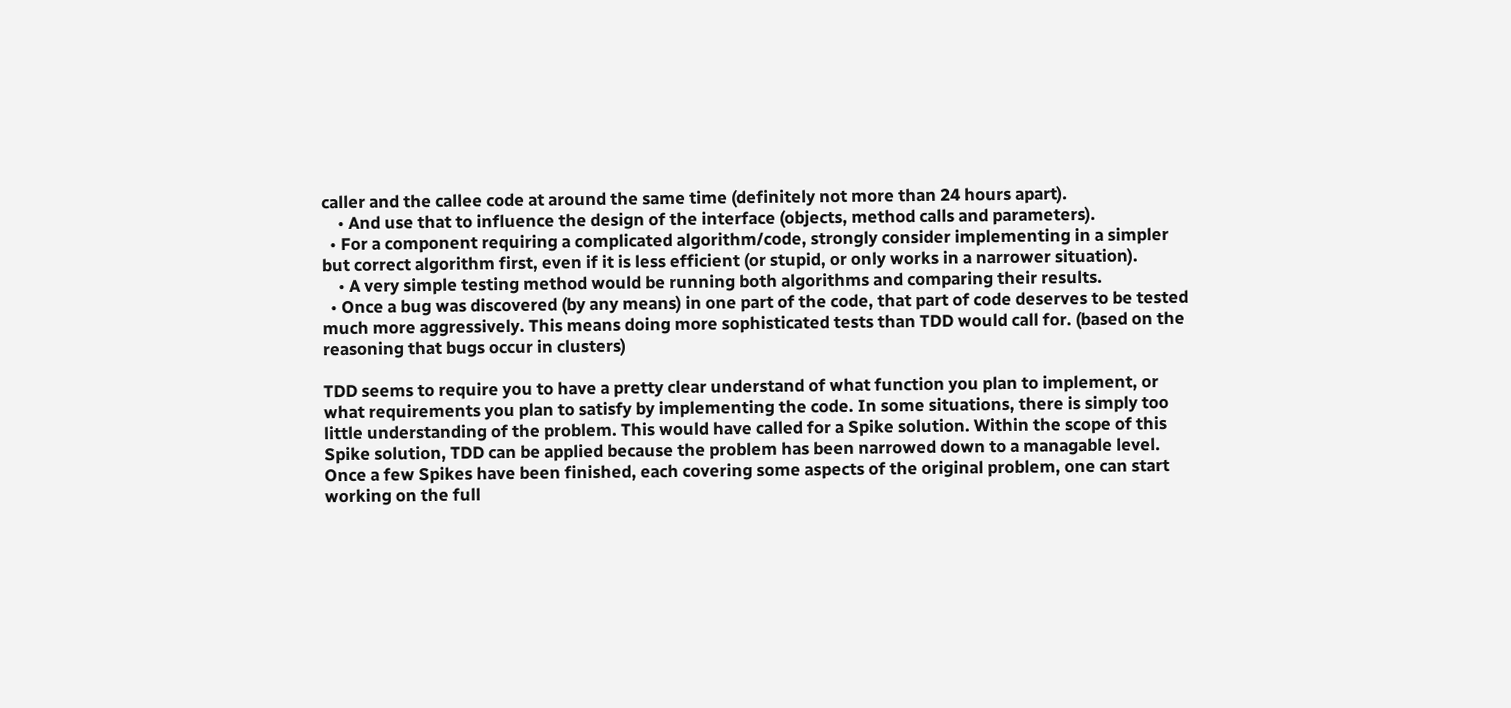caller and the callee code at around the same time (definitely not more than 24 hours apart).
    • And use that to influence the design of the interface (objects, method calls and parameters).
  • For a component requiring a complicated algorithm/code, strongly consider implementing in a simpler but correct algorithm first, even if it is less efficient (or stupid, or only works in a narrower situation).
    • A very simple testing method would be running both algorithms and comparing their results.
  • Once a bug was discovered (by any means) in one part of the code, that part of code deserves to be tested much more aggressively. This means doing more sophisticated tests than TDD would call for. (based on the reasoning that bugs occur in clusters)

TDD seems to require you to have a pretty clear understand of what function you plan to implement, or what requirements you plan to satisfy by implementing the code. In some situations, there is simply too little understanding of the problem. This would have called for a Spike solution. Within the scope of this Spike solution, TDD can be applied because the problem has been narrowed down to a managable level. Once a few Spikes have been finished, each covering some aspects of the original problem, one can start working on the full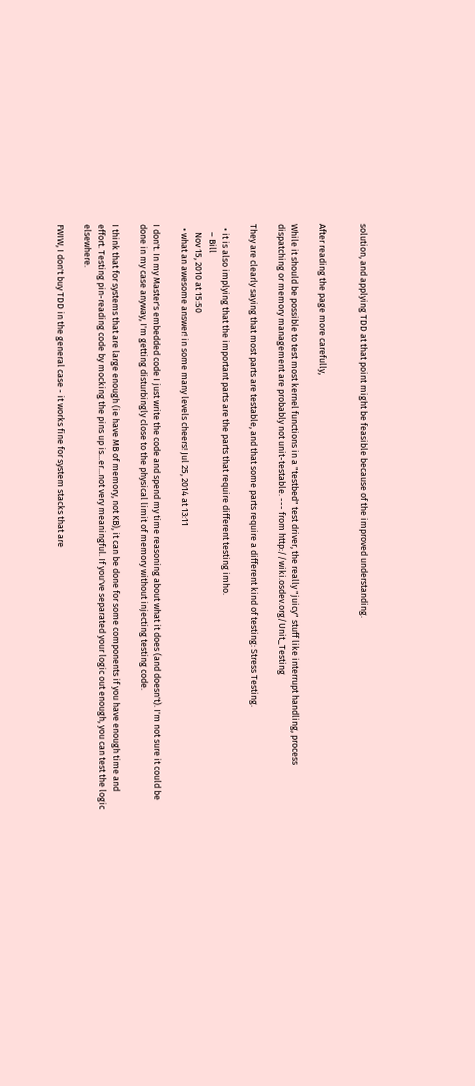solution, and applying TDD at that point might be feasible because of the improved understanding.


After reading the page more carefully,

While it should be possible to test most kernel functions in a "testbed" test driver, the really "juicy" stuff like interrupt handling, process dispatching or memory management are probably not unit-testable. --- from http://wiki.osdev.org/Unit_Testing

They are clearly saying that most parts are testable, and that some parts require a different kind of testing: Stress Testing.

  • it is also implying that the important parts are the parts that require different testing imho.
    – Bill
    Nov 15, 2010 at 15:50
  • what an awesome answer! in some many levels cheers! Jul 25, 2014 at 13:11

I don't. In my Master's embedded code I just write the code and spend my time reasoning about what it does (and doesn't). I'm not sure it could be done in my case anyway, I'm getting disturbingly close to the physical limit of memory without injecting testing code.

I think that for systems that are large enough (ie have MB of memory, not KB), it can be done for some components if you have enough time and effort. Testing pin-reading code by mocking the pins up is...er...not very meaningful. If you've separated your logic out enough, you can test the logic elsewhere.

FWIW, I don't buy TDD in the general case - it works fine for system stacks that are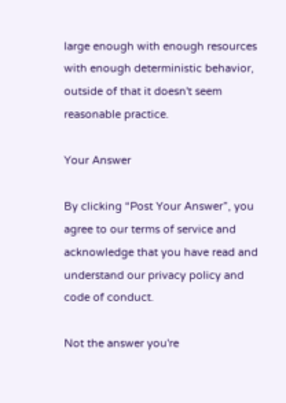large enough with enough resources with enough deterministic behavior, outside of that it doesn't seem reasonable practice.

Your Answer

By clicking “Post Your Answer”, you agree to our terms of service and acknowledge that you have read and understand our privacy policy and code of conduct.

Not the answer you're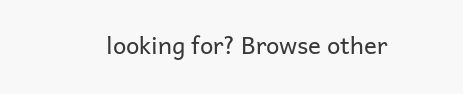looking for? Browse other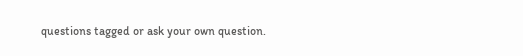questions tagged or ask your own question.